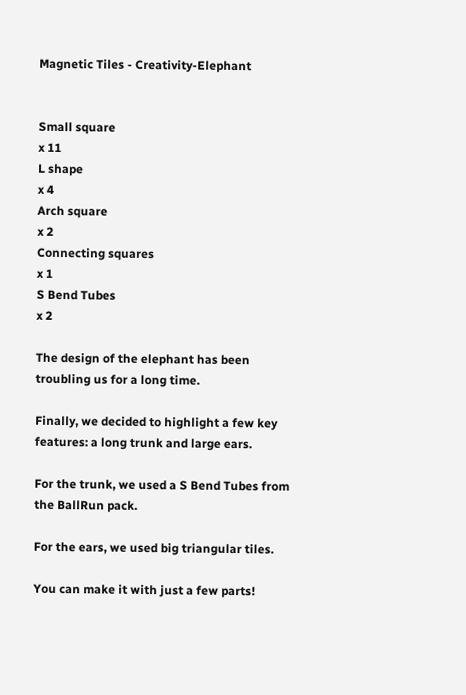Magnetic Tiles - Creativity-Elephant


Small square
x 11
L shape
x 4
Arch square
x 2
Connecting squares
x 1
S Bend Tubes
x 2

The design of the elephant has been troubling us for a long time.

Finally, we decided to highlight a few key features: a long trunk and large ears.

For the trunk, we used a S Bend Tubes from the BallRun pack.

For the ears, we used big triangular tiles.

You can make it with just a few parts!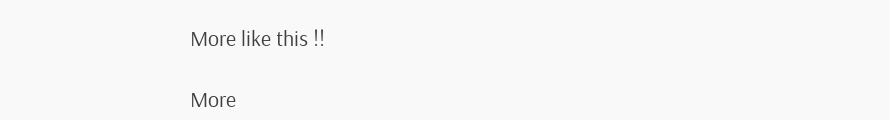More like this !!

More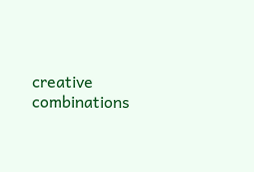creative combinations